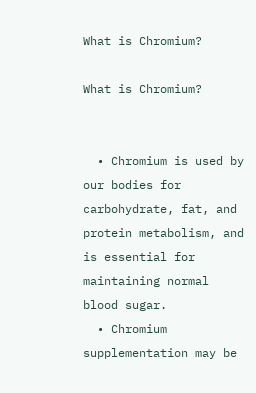What is Chromium?

What is Chromium?


  • Chromium is used by our bodies for carbohydrate, fat, and protein metabolism, and is essential for maintaining normal blood sugar.
  • Chromium supplementation may be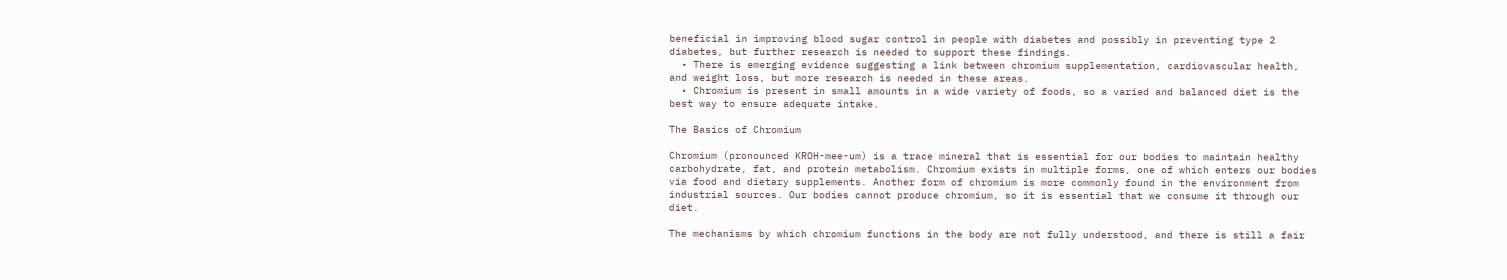beneficial in improving blood sugar control in people with diabetes and possibly in preventing type 2 diabetes, but further research is needed to support these findings.
  • There is emerging evidence suggesting a link between chromium supplementation, cardiovascular health, and weight loss, but more research is needed in these areas.
  • Chromium is present in small amounts in a wide variety of foods, so a varied and balanced diet is the best way to ensure adequate intake.

The Basics of Chromium

Chromium (pronounced KROH-mee-um) is a trace mineral that is essential for our bodies to maintain healthy carbohydrate, fat, and protein metabolism. Chromium exists in multiple forms, one of which enters our bodies via food and dietary supplements. Another form of chromium is more commonly found in the environment from industrial sources. Our bodies cannot produce chromium, so it is essential that we consume it through our diet.

The mechanisms by which chromium functions in the body are not fully understood, and there is still a fair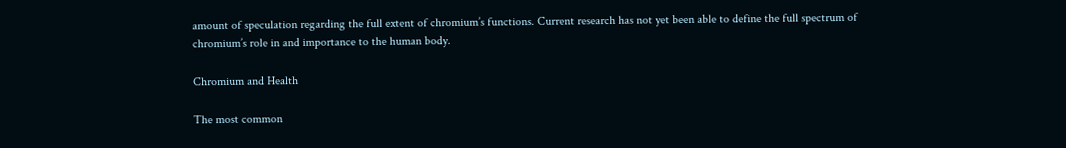amount of speculation regarding the full extent of chromium’s functions. Current research has not yet been able to define the full spectrum of chromium’s role in and importance to the human body.

Chromium and Health

The most common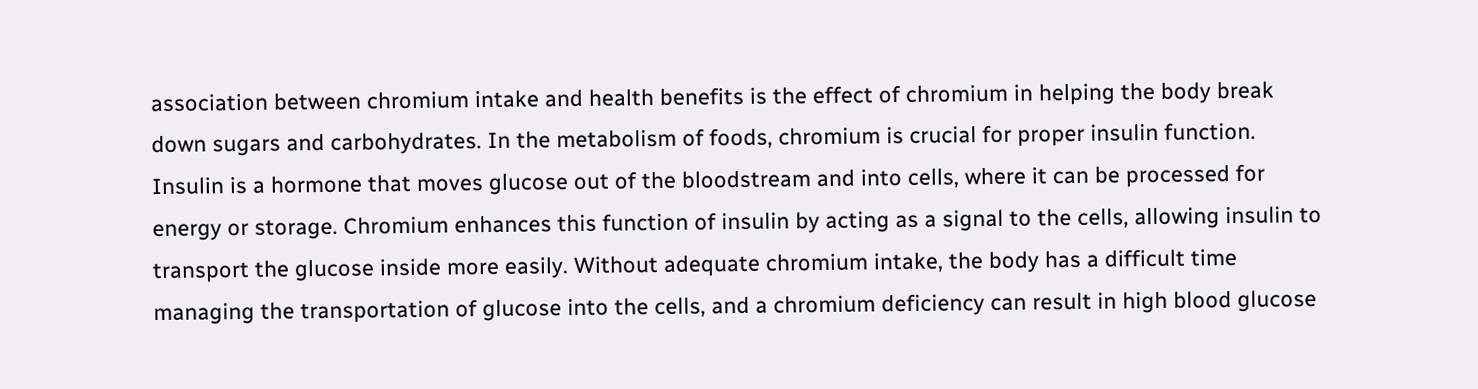association between chromium intake and health benefits is the effect of chromium in helping the body break down sugars and carbohydrates. In the metabolism of foods, chromium is crucial for proper insulin function. Insulin is a hormone that moves glucose out of the bloodstream and into cells, where it can be processed for energy or storage. Chromium enhances this function of insulin by acting as a signal to the cells, allowing insulin to transport the glucose inside more easily. Without adequate chromium intake, the body has a difficult time managing the transportation of glucose into the cells, and a chromium deficiency can result in high blood glucose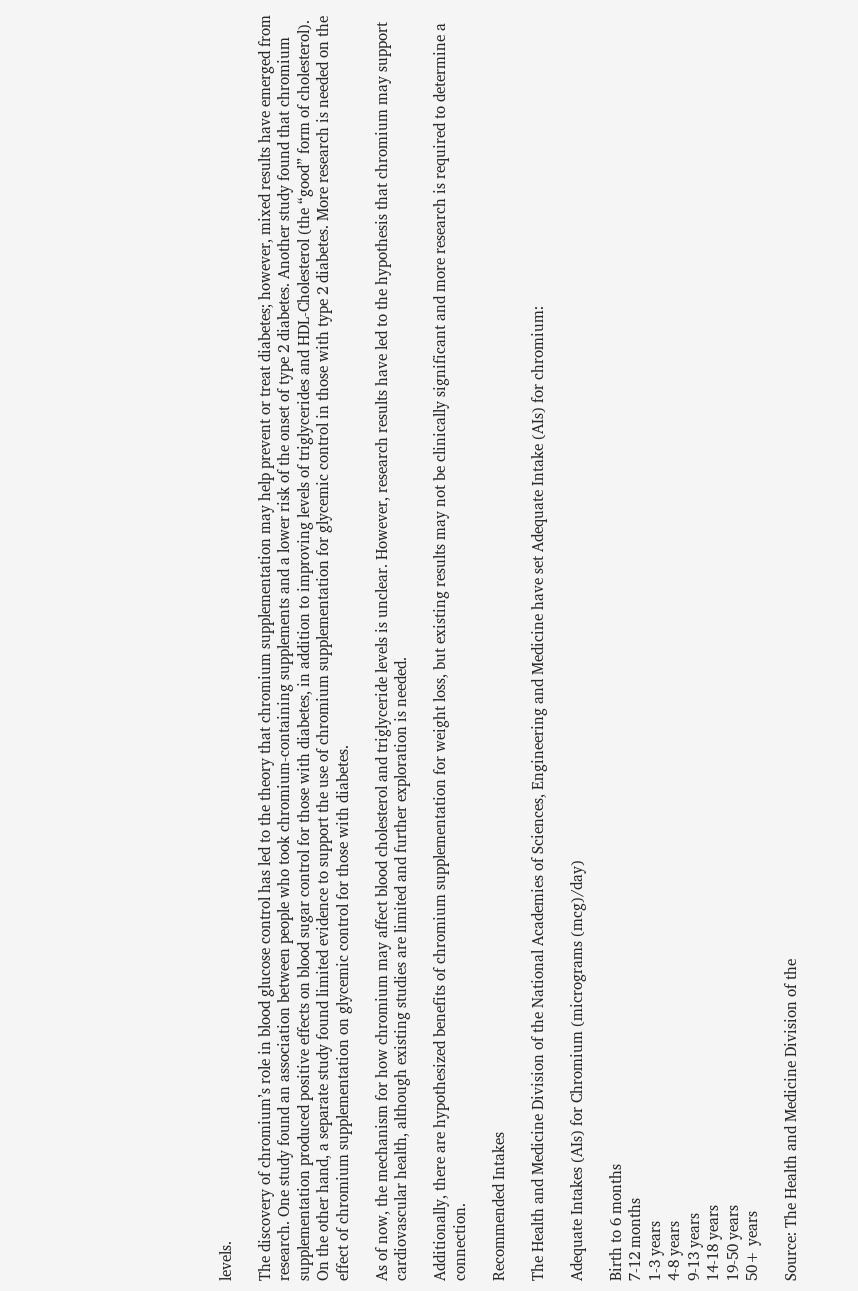levels.

The discovery of chromium’s role in blood glucose control has led to the theory that chromium supplementation may help prevent or treat diabetes; however, mixed results have emerged from research. One study found an association between people who took chromium-containing supplements and a lower risk of the onset of type 2 diabetes. Another study found that chromium supplementation produced positive effects on blood sugar control for those with diabetes, in addition to improving levels of triglycerides and HDL-Cholesterol (the “good” form of cholesterol). On the other hand, a separate study found limited evidence to support the use of chromium supplementation for glycemic control in those with type 2 diabetes. More research is needed on the effect of chromium supplementation on glycemic control for those with diabetes.

As of now, the mechanism for how chromium may affect blood cholesterol and triglyceride levels is unclear. However, research results have led to the hypothesis that chromium may support cardiovascular health, although existing studies are limited and further exploration is needed.

Additionally, there are hypothesized benefits of chromium supplementation for weight loss, but existing results may not be clinically significant and more research is required to determine a connection.

Recommended Intakes

The Health and Medicine Division of the National Academies of Sciences, Engineering and Medicine have set Adequate Intake (AIs) for chromium:

Adequate Intakes (AIs) for Chromium (micrograms (mcg)/day)

Birth to 6 months
7‑12 months
1-3 years
4-8 years
9-13 years
14-18 years
19-50 years
50+ years

Source: The Health and Medicine Division of the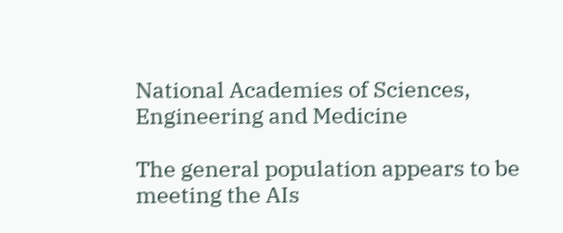National Academies of Sciences, Engineering and Medicine

The general population appears to be meeting the AIs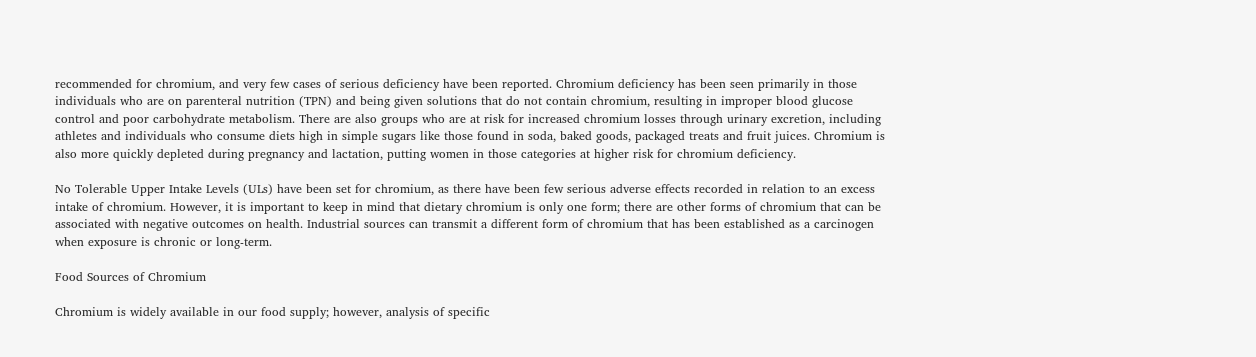recommended for chromium, and very few cases of serious deficiency have been reported. Chromium deficiency has been seen primarily in those individuals who are on parenteral nutrition (TPN) and being given solutions that do not contain chromium, resulting in improper blood glucose control and poor carbohydrate metabolism. There are also groups who are at risk for increased chromium losses through urinary excretion, including athletes and individuals who consume diets high in simple sugars like those found in soda, baked goods, packaged treats and fruit juices. Chromium is also more quickly depleted during pregnancy and lactation, putting women in those categories at higher risk for chromium deficiency.

No Tolerable Upper Intake Levels (ULs) have been set for chromium, as there have been few serious adverse effects recorded in relation to an excess intake of chromium. However, it is important to keep in mind that dietary chromium is only one form; there are other forms of chromium that can be associated with negative outcomes on health. Industrial sources can transmit a different form of chromium that has been established as a carcinogen when exposure is chronic or long-term.

Food Sources of Chromium

Chromium is widely available in our food supply; however, analysis of specific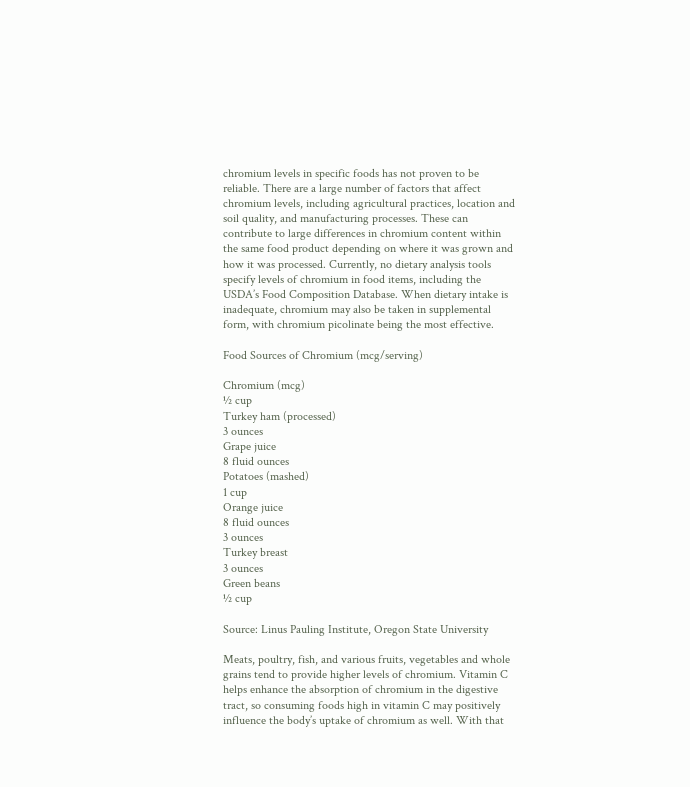chromium levels in specific foods has not proven to be reliable. There are a large number of factors that affect chromium levels, including agricultural practices, location and soil quality, and manufacturing processes. These can contribute to large differences in chromium content within the same food product depending on where it was grown and how it was processed. Currently, no dietary analysis tools specify levels of chromium in food items, including the USDA’s Food Composition Database. When dietary intake is inadequate, chromium may also be taken in supplemental form, with chromium picolinate being the most effective.

Food Sources of Chromium (mcg/serving)

Chromium (mcg)
½ cup
Turkey ham (processed)
3 ounces
Grape juice
8 fluid ounces
Potatoes (mashed)
1 cup
Orange juice
8 fluid ounces
3 ounces
Turkey breast
3 ounces
Green beans
½ cup

Source: Linus Pauling Institute, Oregon State University

Meats, poultry, fish, and various fruits, vegetables and whole grains tend to provide higher levels of chromium. Vitamin C helps enhance the absorption of chromium in the digestive tract, so consuming foods high in vitamin C may positively influence the body’s uptake of chromium as well. With that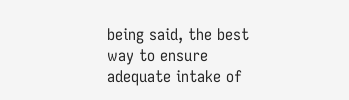being said, the best way to ensure adequate intake of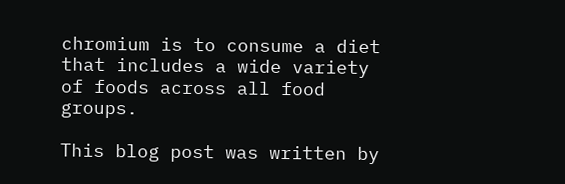chromium is to consume a diet that includes a wide variety of foods across all food groups.

This blog post was written by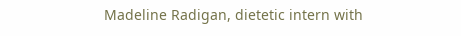Madeline Radigan, dietetic intern with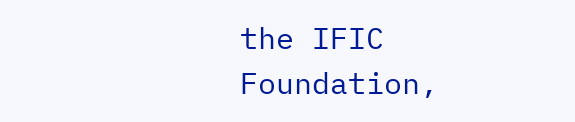the IFIC Foundation,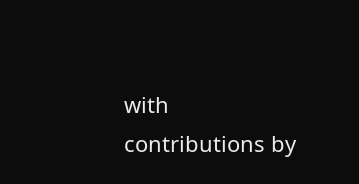with contributions by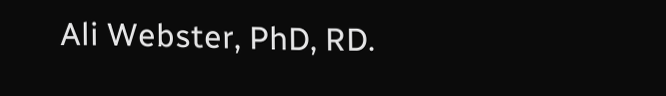Ali Webster, PhD, RD.